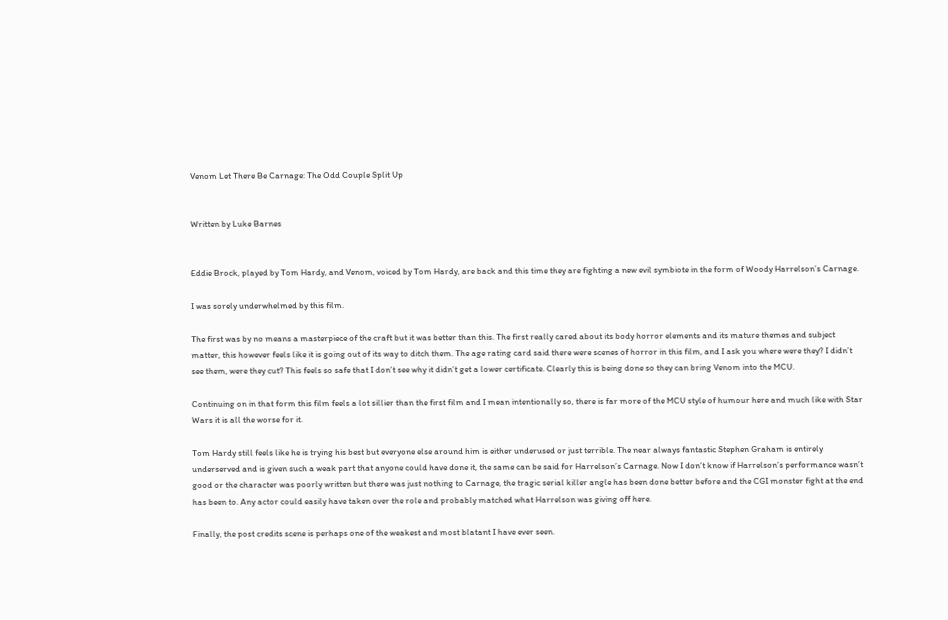Venom Let There Be Carnage: The Odd Couple Split Up


Written by Luke Barnes


Eddie Brock, played by Tom Hardy, and Venom, voiced by Tom Hardy, are back and this time they are fighting a new evil symbiote in the form of Woody Harrelson’s Carnage.

I was sorely underwhelmed by this film.

The first was by no means a masterpiece of the craft but it was better than this. The first really cared about its body horror elements and its mature themes and subject matter, this however feels like it is going out of its way to ditch them. The age rating card said there were scenes of horror in this film, and I ask you where were they? I didn’t see them, were they cut? This feels so safe that I don’t see why it didn’t get a lower certificate. Clearly this is being done so they can bring Venom into the MCU.

Continuing on in that form this film feels a lot sillier than the first film and I mean intentionally so, there is far more of the MCU style of humour here and much like with Star Wars it is all the worse for it.

Tom Hardy still feels like he is trying his best but everyone else around him is either underused or just terrible. The near always fantastic Stephen Graham is entirely underserved and is given such a weak part that anyone could have done it, the same can be said for Harrelson’s Carnage. Now I don’t know if Harrelson’s performance wasn’t good or the character was poorly written but there was just nothing to Carnage, the tragic serial killer angle has been done better before and the CGI monster fight at the end has been to. Any actor could easily have taken over the role and probably matched what Harrelson was giving off here.

Finally, the post credits scene is perhaps one of the weakest and most blatant I have ever seen.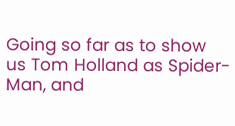Going so far as to show us Tom Holland as Spider-Man, and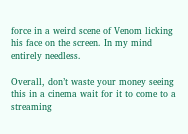force in a weird scene of Venom licking his face on the screen. In my mind entirely needless.

Overall, don’t waste your money seeing this in a cinema wait for it to come to a streaming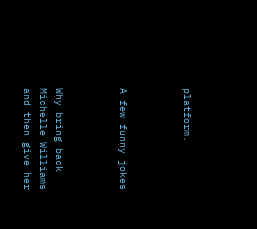platform.



A few funny jokes



Why bring back Michelle Williams and then give her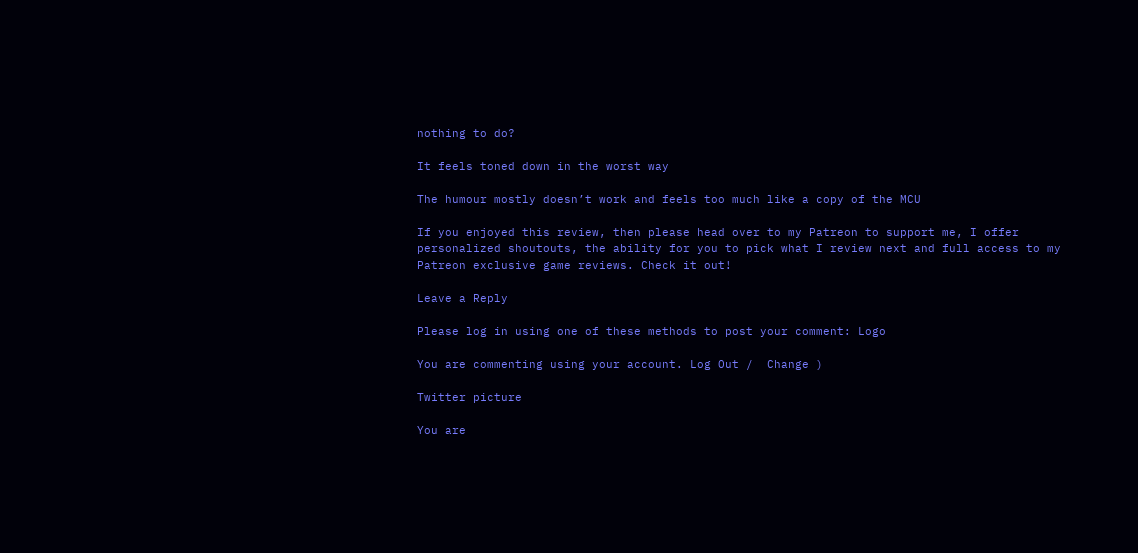nothing to do?

It feels toned down in the worst way

The humour mostly doesn’t work and feels too much like a copy of the MCU

If you enjoyed this review, then please head over to my Patreon to support me, I offer personalized shoutouts, the ability for you to pick what I review next and full access to my Patreon exclusive game reviews. Check it out!

Leave a Reply

Please log in using one of these methods to post your comment: Logo

You are commenting using your account. Log Out /  Change )

Twitter picture

You are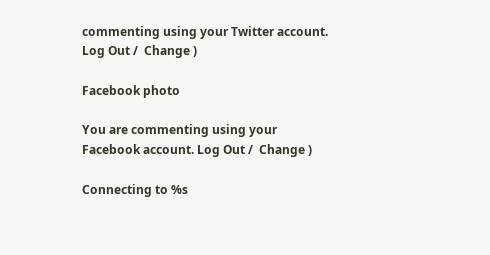commenting using your Twitter account. Log Out /  Change )

Facebook photo

You are commenting using your Facebook account. Log Out /  Change )

Connecting to %s